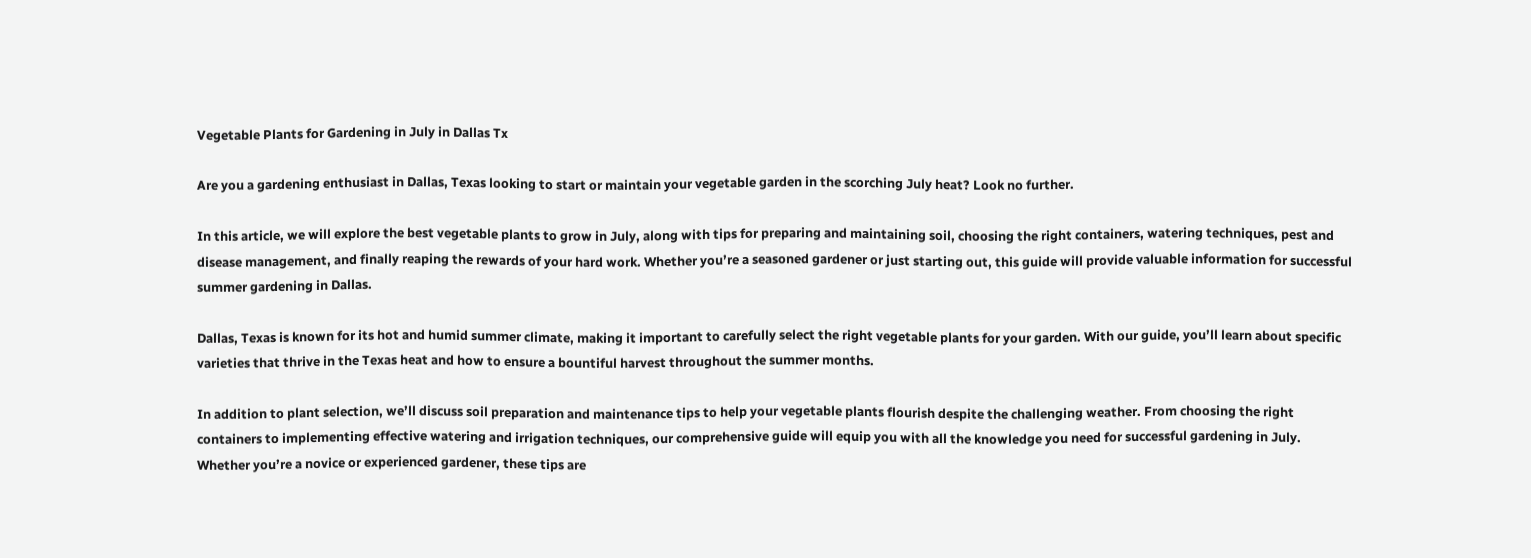Vegetable Plants for Gardening in July in Dallas Tx

Are you a gardening enthusiast in Dallas, Texas looking to start or maintain your vegetable garden in the scorching July heat? Look no further.

In this article, we will explore the best vegetable plants to grow in July, along with tips for preparing and maintaining soil, choosing the right containers, watering techniques, pest and disease management, and finally reaping the rewards of your hard work. Whether you’re a seasoned gardener or just starting out, this guide will provide valuable information for successful summer gardening in Dallas.

Dallas, Texas is known for its hot and humid summer climate, making it important to carefully select the right vegetable plants for your garden. With our guide, you’ll learn about specific varieties that thrive in the Texas heat and how to ensure a bountiful harvest throughout the summer months.

In addition to plant selection, we’ll discuss soil preparation and maintenance tips to help your vegetable plants flourish despite the challenging weather. From choosing the right containers to implementing effective watering and irrigation techniques, our comprehensive guide will equip you with all the knowledge you need for successful gardening in July. Whether you’re a novice or experienced gardener, these tips are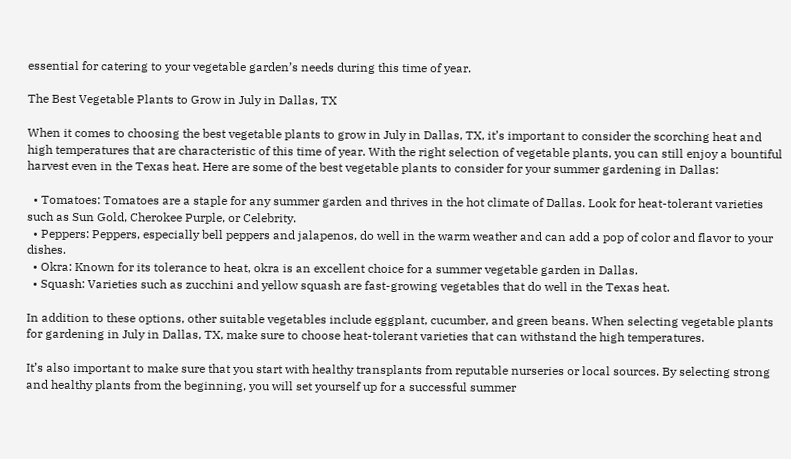essential for catering to your vegetable garden’s needs during this time of year.

The Best Vegetable Plants to Grow in July in Dallas, TX

When it comes to choosing the best vegetable plants to grow in July in Dallas, TX, it’s important to consider the scorching heat and high temperatures that are characteristic of this time of year. With the right selection of vegetable plants, you can still enjoy a bountiful harvest even in the Texas heat. Here are some of the best vegetable plants to consider for your summer gardening in Dallas:

  • Tomatoes: Tomatoes are a staple for any summer garden and thrives in the hot climate of Dallas. Look for heat-tolerant varieties such as Sun Gold, Cherokee Purple, or Celebrity.
  • Peppers: Peppers, especially bell peppers and jalapenos, do well in the warm weather and can add a pop of color and flavor to your dishes.
  • Okra: Known for its tolerance to heat, okra is an excellent choice for a summer vegetable garden in Dallas.
  • Squash: Varieties such as zucchini and yellow squash are fast-growing vegetables that do well in the Texas heat.

In addition to these options, other suitable vegetables include eggplant, cucumber, and green beans. When selecting vegetable plants for gardening in July in Dallas, TX, make sure to choose heat-tolerant varieties that can withstand the high temperatures.

It’s also important to make sure that you start with healthy transplants from reputable nurseries or local sources. By selecting strong and healthy plants from the beginning, you will set yourself up for a successful summer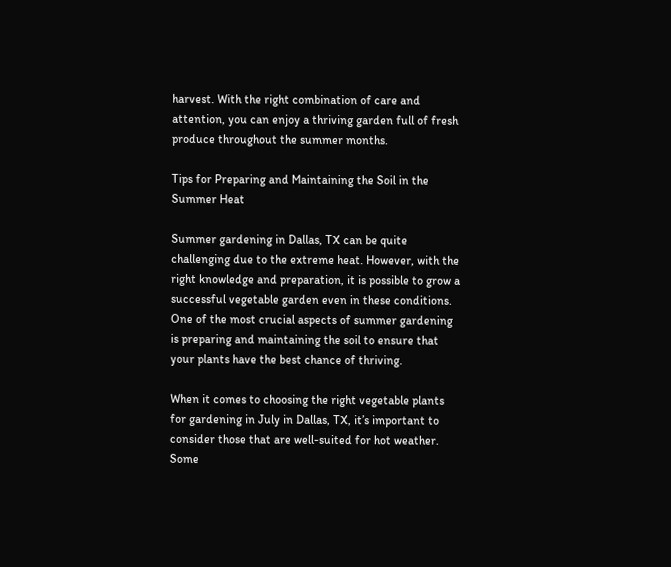harvest. With the right combination of care and attention, you can enjoy a thriving garden full of fresh produce throughout the summer months.

Tips for Preparing and Maintaining the Soil in the Summer Heat

Summer gardening in Dallas, TX can be quite challenging due to the extreme heat. However, with the right knowledge and preparation, it is possible to grow a successful vegetable garden even in these conditions. One of the most crucial aspects of summer gardening is preparing and maintaining the soil to ensure that your plants have the best chance of thriving.

When it comes to choosing the right vegetable plants for gardening in July in Dallas, TX, it’s important to consider those that are well-suited for hot weather. Some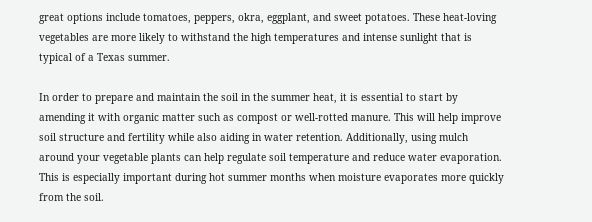great options include tomatoes, peppers, okra, eggplant, and sweet potatoes. These heat-loving vegetables are more likely to withstand the high temperatures and intense sunlight that is typical of a Texas summer.

In order to prepare and maintain the soil in the summer heat, it is essential to start by amending it with organic matter such as compost or well-rotted manure. This will help improve soil structure and fertility while also aiding in water retention. Additionally, using mulch around your vegetable plants can help regulate soil temperature and reduce water evaporation. This is especially important during hot summer months when moisture evaporates more quickly from the soil.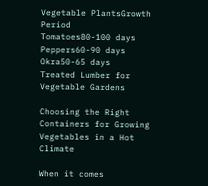Vegetable PlantsGrowth Period
Tomatoes80-100 days
Peppers60-90 days
Okra50-65 days
Treated Lumber for Vegetable Gardens

Choosing the Right Containers for Growing Vegetables in a Hot Climate

When it comes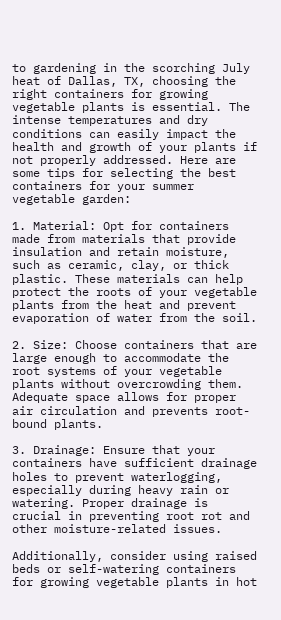to gardening in the scorching July heat of Dallas, TX, choosing the right containers for growing vegetable plants is essential. The intense temperatures and dry conditions can easily impact the health and growth of your plants if not properly addressed. Here are some tips for selecting the best containers for your summer vegetable garden:

1. Material: Opt for containers made from materials that provide insulation and retain moisture, such as ceramic, clay, or thick plastic. These materials can help protect the roots of your vegetable plants from the heat and prevent evaporation of water from the soil.

2. Size: Choose containers that are large enough to accommodate the root systems of your vegetable plants without overcrowding them. Adequate space allows for proper air circulation and prevents root-bound plants.

3. Drainage: Ensure that your containers have sufficient drainage holes to prevent waterlogging, especially during heavy rain or watering. Proper drainage is crucial in preventing root rot and other moisture-related issues.

Additionally, consider using raised beds or self-watering containers for growing vegetable plants in hot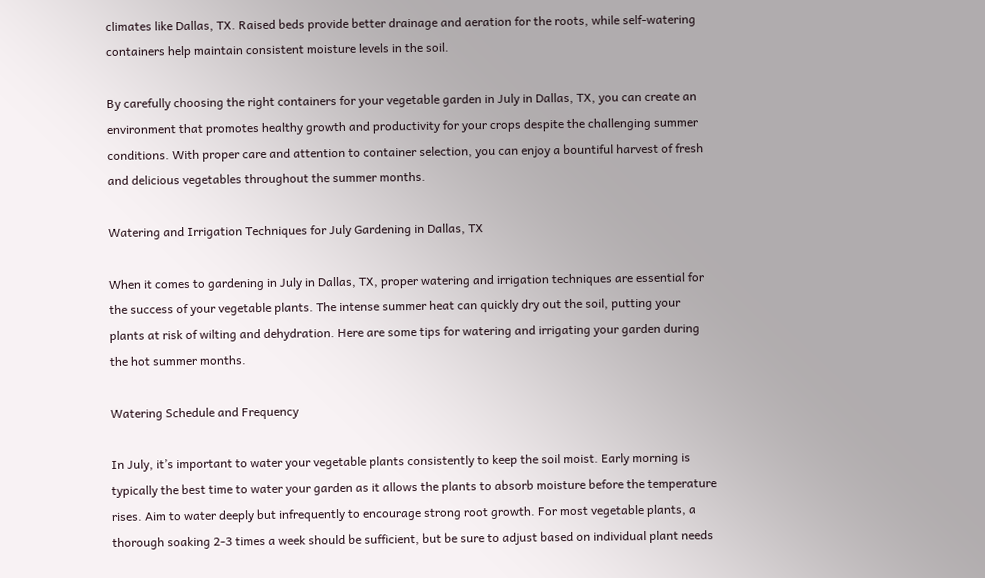climates like Dallas, TX. Raised beds provide better drainage and aeration for the roots, while self-watering containers help maintain consistent moisture levels in the soil.

By carefully choosing the right containers for your vegetable garden in July in Dallas, TX, you can create an environment that promotes healthy growth and productivity for your crops despite the challenging summer conditions. With proper care and attention to container selection, you can enjoy a bountiful harvest of fresh and delicious vegetables throughout the summer months.

Watering and Irrigation Techniques for July Gardening in Dallas, TX

When it comes to gardening in July in Dallas, TX, proper watering and irrigation techniques are essential for the success of your vegetable plants. The intense summer heat can quickly dry out the soil, putting your plants at risk of wilting and dehydration. Here are some tips for watering and irrigating your garden during the hot summer months.

Watering Schedule and Frequency

In July, it’s important to water your vegetable plants consistently to keep the soil moist. Early morning is typically the best time to water your garden as it allows the plants to absorb moisture before the temperature rises. Aim to water deeply but infrequently to encourage strong root growth. For most vegetable plants, a thorough soaking 2-3 times a week should be sufficient, but be sure to adjust based on individual plant needs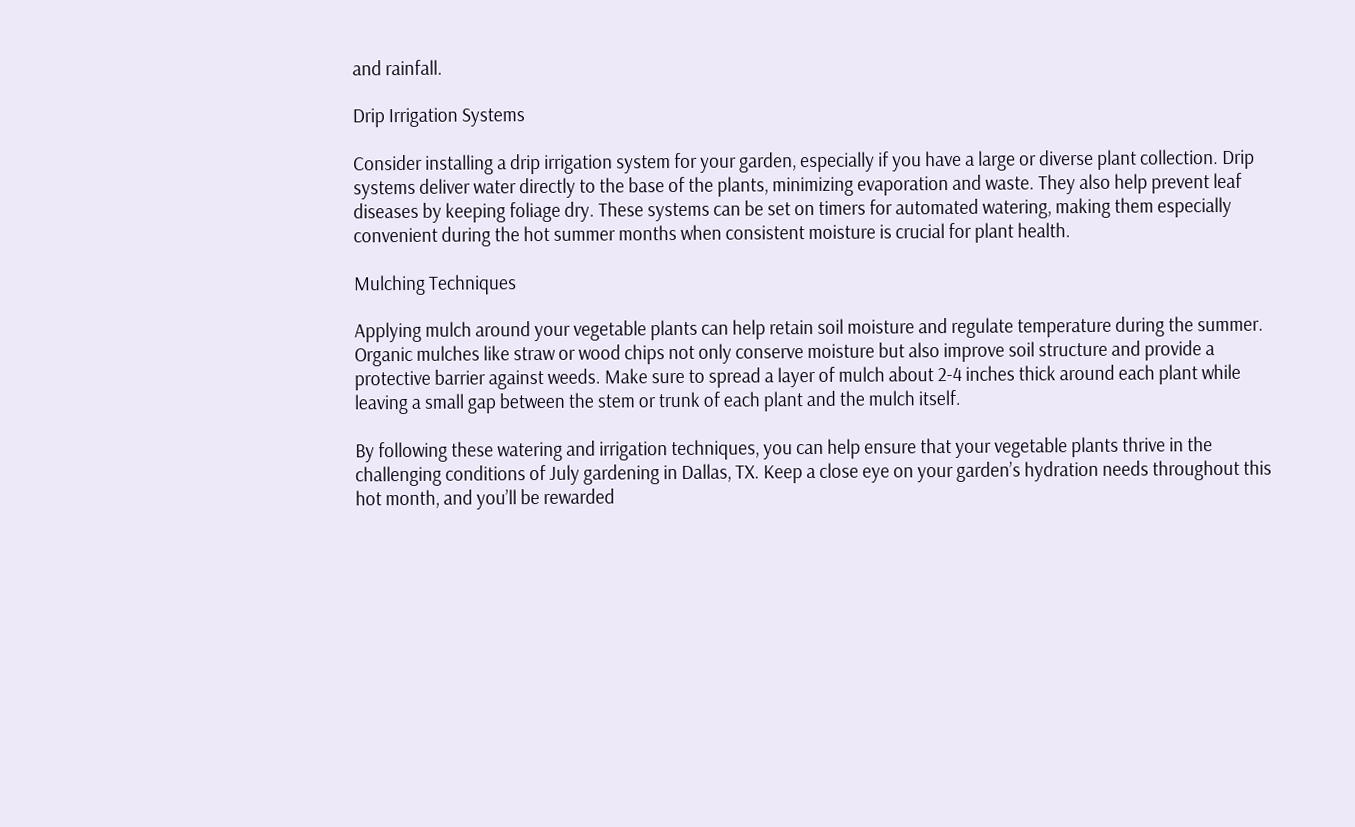and rainfall.

Drip Irrigation Systems

Consider installing a drip irrigation system for your garden, especially if you have a large or diverse plant collection. Drip systems deliver water directly to the base of the plants, minimizing evaporation and waste. They also help prevent leaf diseases by keeping foliage dry. These systems can be set on timers for automated watering, making them especially convenient during the hot summer months when consistent moisture is crucial for plant health.

Mulching Techniques

Applying mulch around your vegetable plants can help retain soil moisture and regulate temperature during the summer. Organic mulches like straw or wood chips not only conserve moisture but also improve soil structure and provide a protective barrier against weeds. Make sure to spread a layer of mulch about 2-4 inches thick around each plant while leaving a small gap between the stem or trunk of each plant and the mulch itself.

By following these watering and irrigation techniques, you can help ensure that your vegetable plants thrive in the challenging conditions of July gardening in Dallas, TX. Keep a close eye on your garden’s hydration needs throughout this hot month, and you’ll be rewarded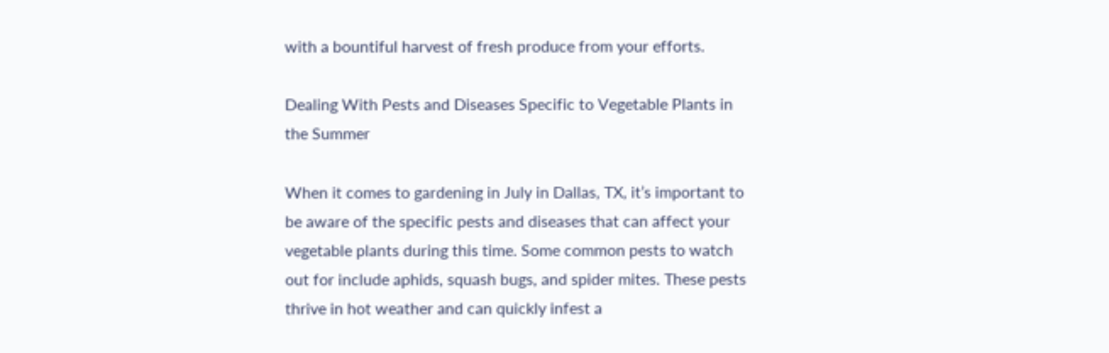with a bountiful harvest of fresh produce from your efforts.

Dealing With Pests and Diseases Specific to Vegetable Plants in the Summer

When it comes to gardening in July in Dallas, TX, it’s important to be aware of the specific pests and diseases that can affect your vegetable plants during this time. Some common pests to watch out for include aphids, squash bugs, and spider mites. These pests thrive in hot weather and can quickly infest a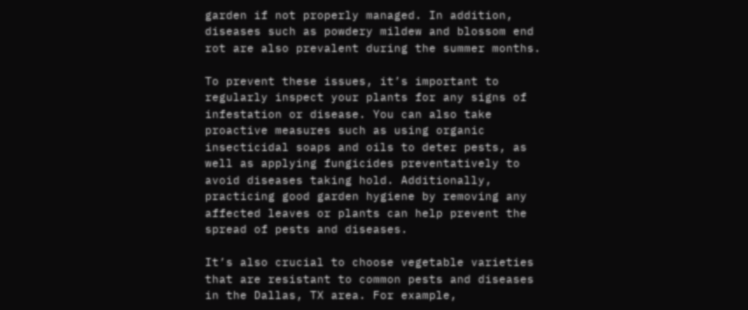garden if not properly managed. In addition, diseases such as powdery mildew and blossom end rot are also prevalent during the summer months.

To prevent these issues, it’s important to regularly inspect your plants for any signs of infestation or disease. You can also take proactive measures such as using organic insecticidal soaps and oils to deter pests, as well as applying fungicides preventatively to avoid diseases taking hold. Additionally, practicing good garden hygiene by removing any affected leaves or plants can help prevent the spread of pests and diseases.

It’s also crucial to choose vegetable varieties that are resistant to common pests and diseases in the Dallas, TX area. For example,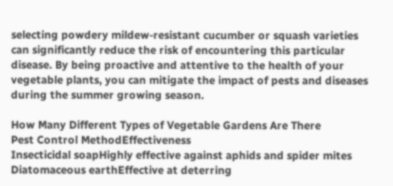selecting powdery mildew-resistant cucumber or squash varieties can significantly reduce the risk of encountering this particular disease. By being proactive and attentive to the health of your vegetable plants, you can mitigate the impact of pests and diseases during the summer growing season.

How Many Different Types of Vegetable Gardens Are There
Pest Control MethodEffectiveness
Insecticidal soapHighly effective against aphids and spider mites
Diatomaceous earthEffective at deterring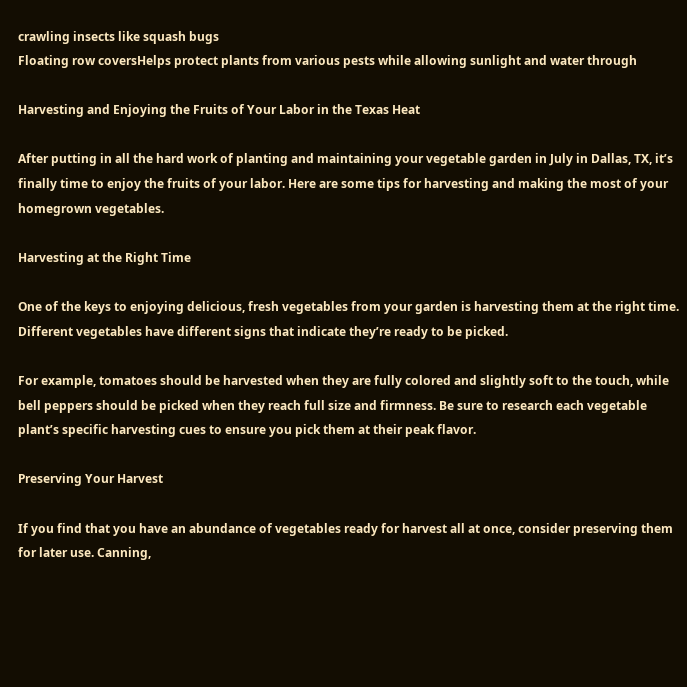crawling insects like squash bugs
Floating row coversHelps protect plants from various pests while allowing sunlight and water through

Harvesting and Enjoying the Fruits of Your Labor in the Texas Heat

After putting in all the hard work of planting and maintaining your vegetable garden in July in Dallas, TX, it’s finally time to enjoy the fruits of your labor. Here are some tips for harvesting and making the most of your homegrown vegetables.

Harvesting at the Right Time

One of the keys to enjoying delicious, fresh vegetables from your garden is harvesting them at the right time. Different vegetables have different signs that indicate they’re ready to be picked.

For example, tomatoes should be harvested when they are fully colored and slightly soft to the touch, while bell peppers should be picked when they reach full size and firmness. Be sure to research each vegetable plant’s specific harvesting cues to ensure you pick them at their peak flavor.

Preserving Your Harvest

If you find that you have an abundance of vegetables ready for harvest all at once, consider preserving them for later use. Canning,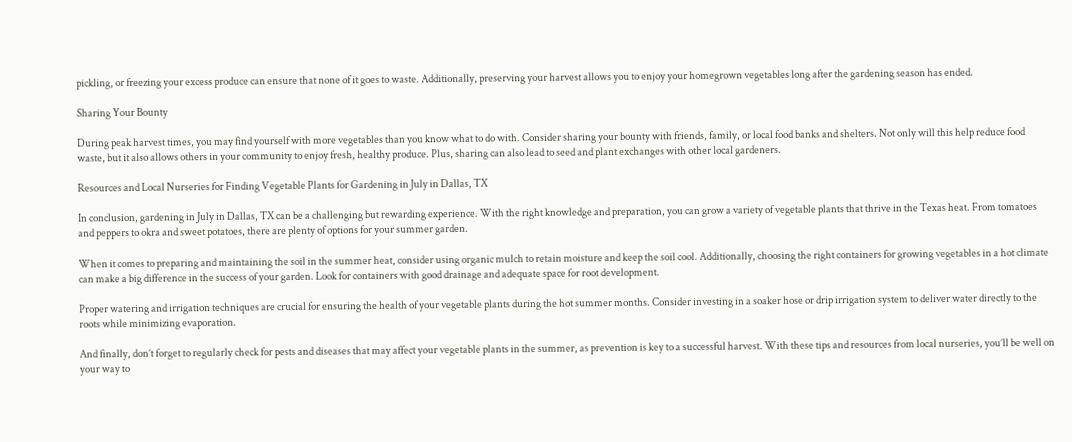pickling, or freezing your excess produce can ensure that none of it goes to waste. Additionally, preserving your harvest allows you to enjoy your homegrown vegetables long after the gardening season has ended.

Sharing Your Bounty

During peak harvest times, you may find yourself with more vegetables than you know what to do with. Consider sharing your bounty with friends, family, or local food banks and shelters. Not only will this help reduce food waste, but it also allows others in your community to enjoy fresh, healthy produce. Plus, sharing can also lead to seed and plant exchanges with other local gardeners.

Resources and Local Nurseries for Finding Vegetable Plants for Gardening in July in Dallas, TX

In conclusion, gardening in July in Dallas, TX can be a challenging but rewarding experience. With the right knowledge and preparation, you can grow a variety of vegetable plants that thrive in the Texas heat. From tomatoes and peppers to okra and sweet potatoes, there are plenty of options for your summer garden.

When it comes to preparing and maintaining the soil in the summer heat, consider using organic mulch to retain moisture and keep the soil cool. Additionally, choosing the right containers for growing vegetables in a hot climate can make a big difference in the success of your garden. Look for containers with good drainage and adequate space for root development.

Proper watering and irrigation techniques are crucial for ensuring the health of your vegetable plants during the hot summer months. Consider investing in a soaker hose or drip irrigation system to deliver water directly to the roots while minimizing evaporation.

And finally, don’t forget to regularly check for pests and diseases that may affect your vegetable plants in the summer, as prevention is key to a successful harvest. With these tips and resources from local nurseries, you’ll be well on your way to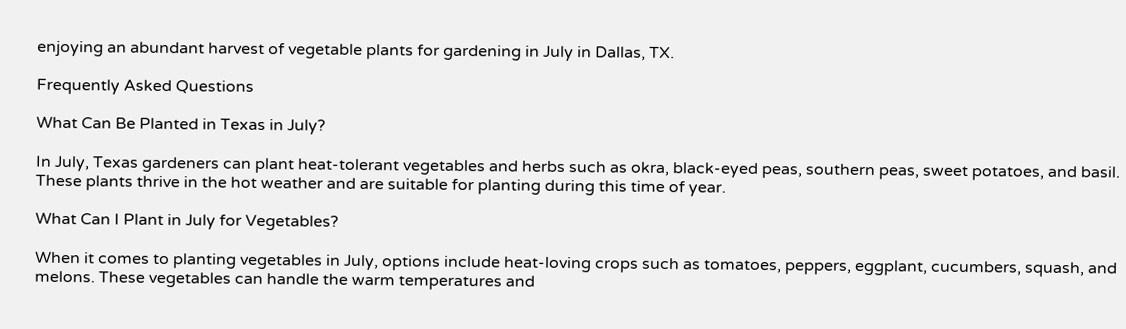enjoying an abundant harvest of vegetable plants for gardening in July in Dallas, TX.

Frequently Asked Questions

What Can Be Planted in Texas in July?

In July, Texas gardeners can plant heat-tolerant vegetables and herbs such as okra, black-eyed peas, southern peas, sweet potatoes, and basil. These plants thrive in the hot weather and are suitable for planting during this time of year.

What Can I Plant in July for Vegetables?

When it comes to planting vegetables in July, options include heat-loving crops such as tomatoes, peppers, eggplant, cucumbers, squash, and melons. These vegetables can handle the warm temperatures and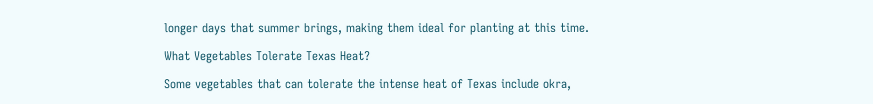longer days that summer brings, making them ideal for planting at this time.

What Vegetables Tolerate Texas Heat?

Some vegetables that can tolerate the intense heat of Texas include okra,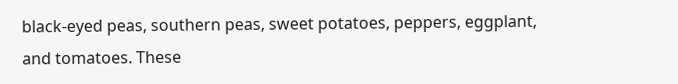black-eyed peas, southern peas, sweet potatoes, peppers, eggplant, and tomatoes. These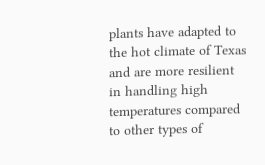plants have adapted to the hot climate of Texas and are more resilient in handling high temperatures compared to other types of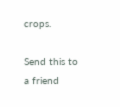crops.

Send this to a friend